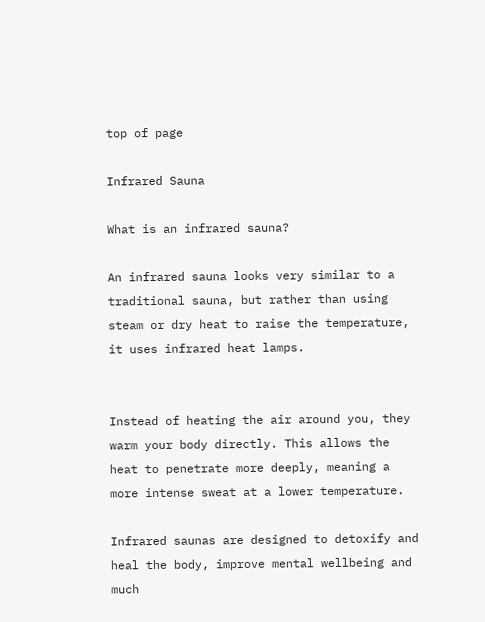top of page

Infrared Sauna

What is an infrared sauna?

An infrared sauna looks very similar to a traditional sauna, but rather than using steam or dry heat to raise the temperature, it uses infrared heat lamps.


Instead of heating the air around you, they warm your body directly. This allows the heat to penetrate more deeply, meaning a more intense sweat at a lower temperature.

Infrared saunas are designed to detoxify and heal the body, improve mental wellbeing and much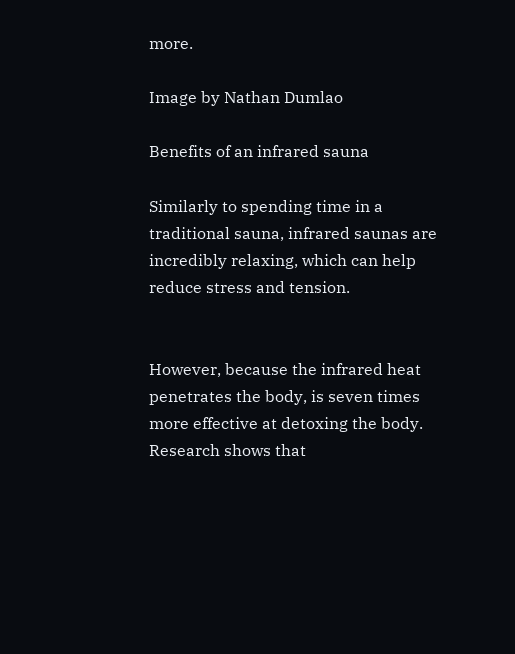more.

Image by Nathan Dumlao

Benefits of an infrared sauna

Similarly to spending time in a traditional sauna, infrared saunas are incredibly relaxing, which can help reduce stress and tension.


However, because the infrared heat penetrates the body, is seven times more effective at detoxing the body. Research shows that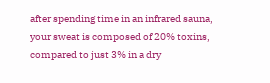after spending time in an infrared sauna, your sweat is composed of 20% toxins, compared to just 3% in a dry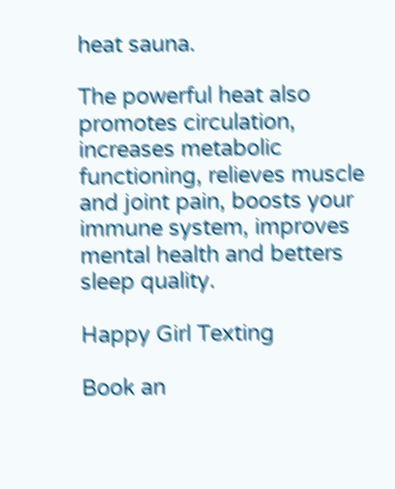heat sauna.

The powerful heat also promotes circulation, increases metabolic functioning, relieves muscle and joint pain, boosts your immune system, improves mental health and betters sleep quality.

Happy Girl Texting

Book an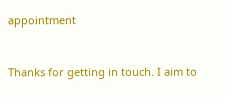appointment


Thanks for getting in touch. I aim to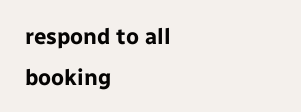respond to all booking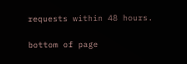requests within 48 hours.

bottom of page